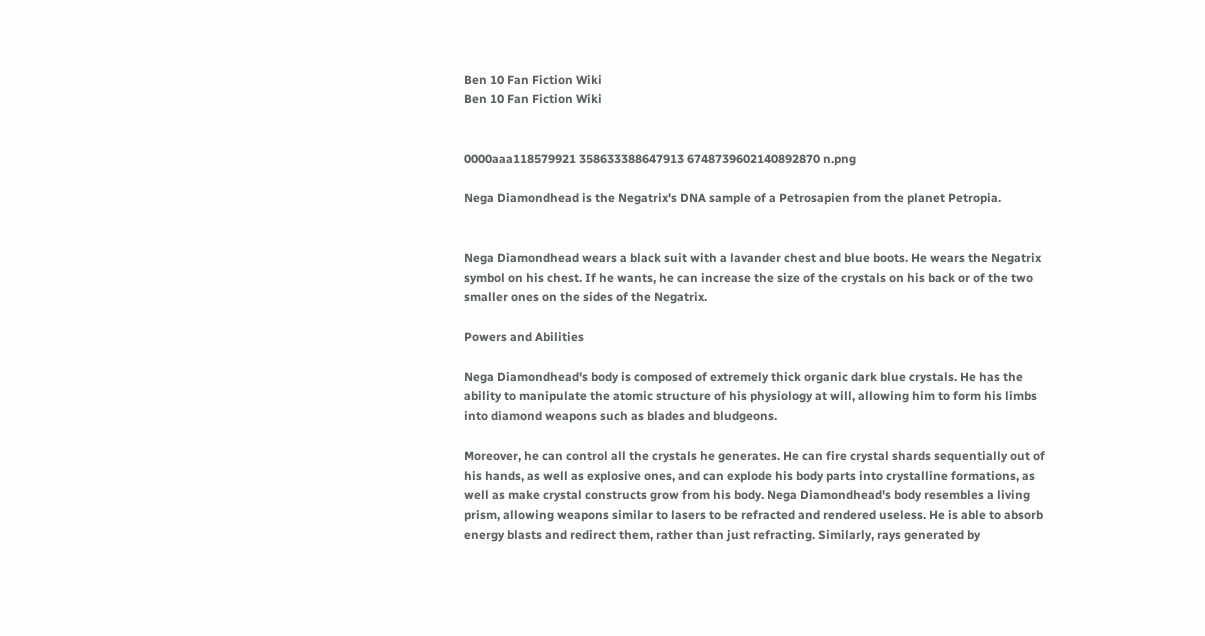Ben 10 Fan Fiction Wiki
Ben 10 Fan Fiction Wiki


0000aaa118579921 358633388647913 6748739602140892870 n.png

Nega Diamondhead is the Negatrix's DNA sample of a Petrosapien from the planet Petropia.


Nega Diamondhead wears a black suit with a lavander chest and blue boots. He wears the Negatrix symbol on his chest. If he wants, he can increase the size of the crystals on his back or of the two smaller ones on the sides of the Negatrix.

Powers and Abilities

Nega Diamondhead's body is composed of extremely thick organic dark blue crystals. He has the ability to manipulate the atomic structure of his physiology at will, allowing him to form his limbs into diamond weapons such as blades and bludgeons.

Moreover, he can control all the crystals he generates. He can fire crystal shards sequentially out of his hands, as well as explosive ones, and can explode his body parts into crystalline formations, as well as make crystal constructs grow from his body. Nega Diamondhead's body resembles a living prism, allowing weapons similar to lasers to be refracted and rendered useless. He is able to absorb energy blasts and redirect them, rather than just refracting. Similarly, rays generated by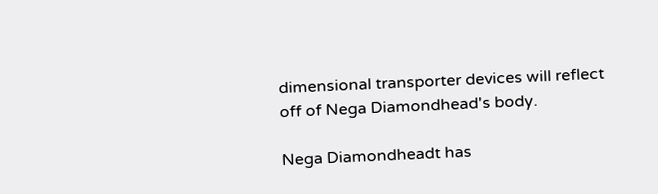dimensional transporter devices will reflect off of Nega Diamondhead's body.

Nega Diamondheadt has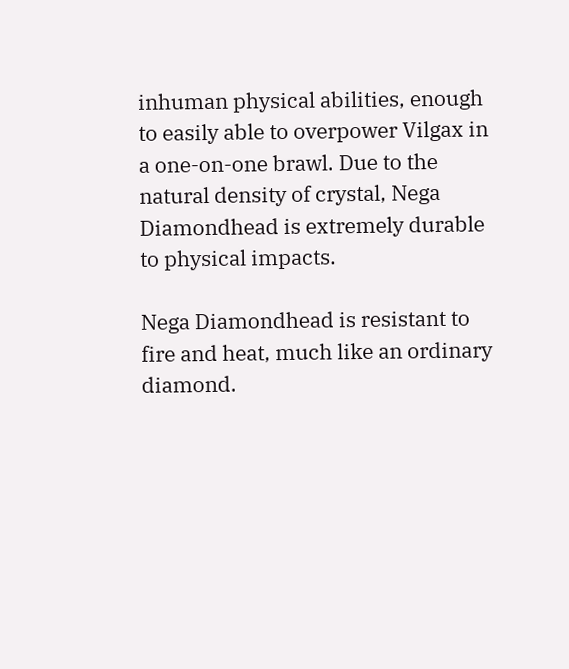inhuman physical abilities, enough to easily able to overpower Vilgax in a one-on-one brawl. Due to the natural density of crystal, Nega Diamondhead is extremely durable to physical impacts.

Nega Diamondhead is resistant to fire and heat, much like an ordinary diamond.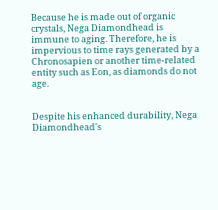Because he is made out of organic crystals, Nega Diamondhead is immune to aging. Therefore, he is impervious to time rays generated by a Chronosapien or another time-related entity such as Eon, as diamonds do not age.


Despite his enhanced durability, Nega Diamondhead's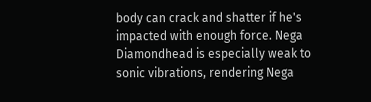body can crack and shatter if he's impacted with enough force. Nega Diamondhead is especially weak to sonic vibrations, rendering Nega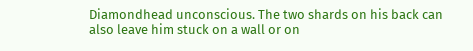Diamondhead unconscious. The two shards on his back can also leave him stuck on a wall or on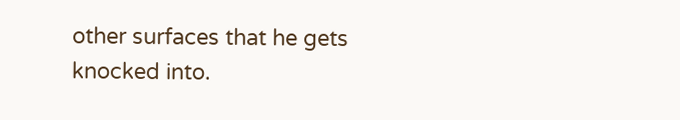other surfaces that he gets knocked into.